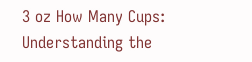3 oz How Many Cups: Understanding the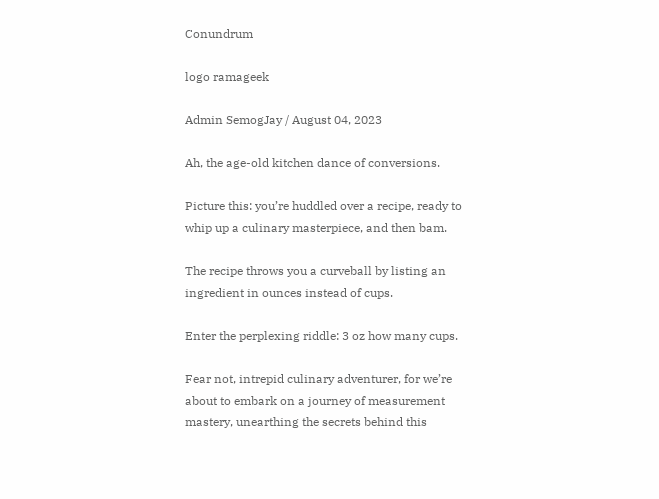Conundrum

logo ramageek

Admin SemogJay / August 04, 2023

Ah, the age-old kitchen dance of conversions.

Picture this: you’re huddled over a recipe, ready to whip up a culinary masterpiece, and then bam.

The recipe throws you a curveball by listing an ingredient in ounces instead of cups.

Enter the perplexing riddle: 3 oz how many cups.

Fear not, intrepid culinary adventurer, for we’re about to embark on a journey of measurement mastery, unearthing the secrets behind this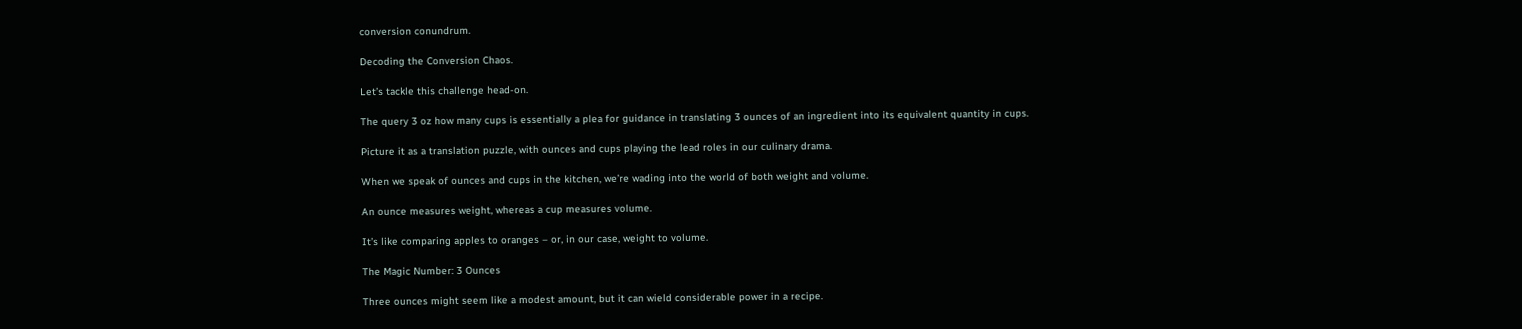conversion conundrum.

Decoding the Conversion Chaos.

Let’s tackle this challenge head-on.

The query 3 oz how many cups is essentially a plea for guidance in translating 3 ounces of an ingredient into its equivalent quantity in cups.

Picture it as a translation puzzle, with ounces and cups playing the lead roles in our culinary drama.

When we speak of ounces and cups in the kitchen, we’re wading into the world of both weight and volume.

An ounce measures weight, whereas a cup measures volume.

It’s like comparing apples to oranges – or, in our case, weight to volume.

The Magic Number: 3 Ounces

Three ounces might seem like a modest amount, but it can wield considerable power in a recipe.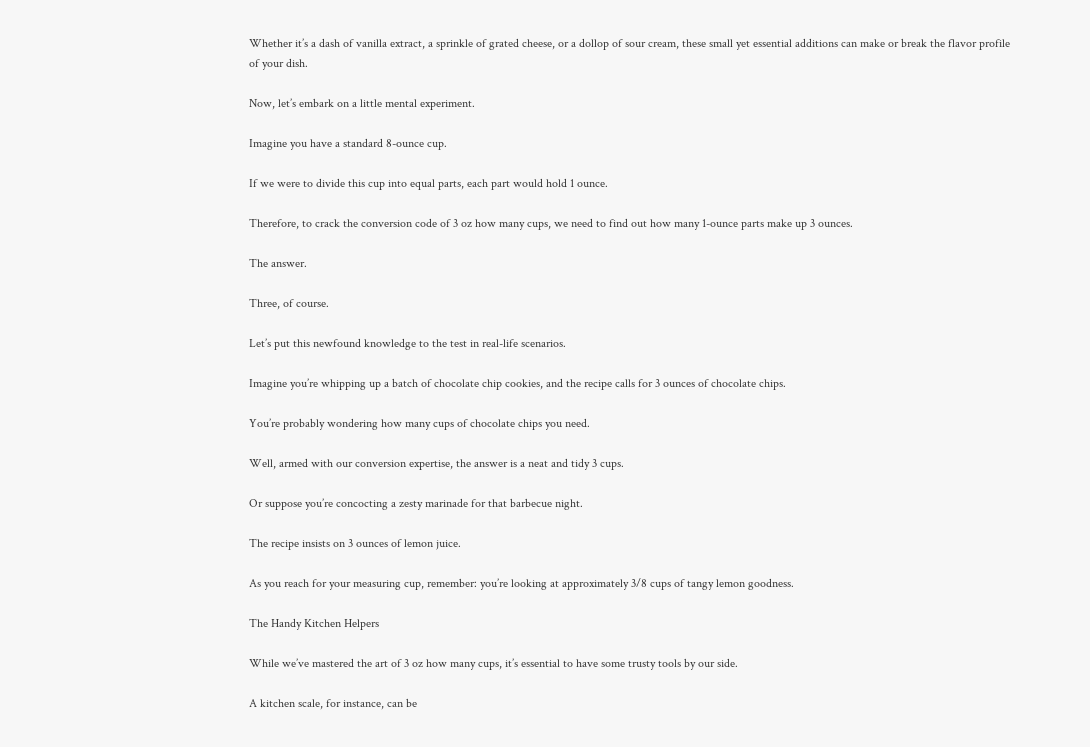Whether it’s a dash of vanilla extract, a sprinkle of grated cheese, or a dollop of sour cream, these small yet essential additions can make or break the flavor profile of your dish.

Now, let’s embark on a little mental experiment.

Imagine you have a standard 8-ounce cup.

If we were to divide this cup into equal parts, each part would hold 1 ounce.

Therefore, to crack the conversion code of 3 oz how many cups, we need to find out how many 1-ounce parts make up 3 ounces.

The answer.

Three, of course.

Let’s put this newfound knowledge to the test in real-life scenarios.

Imagine you’re whipping up a batch of chocolate chip cookies, and the recipe calls for 3 ounces of chocolate chips.

You’re probably wondering how many cups of chocolate chips you need.

Well, armed with our conversion expertise, the answer is a neat and tidy 3 cups.

Or suppose you’re concocting a zesty marinade for that barbecue night.

The recipe insists on 3 ounces of lemon juice.

As you reach for your measuring cup, remember: you’re looking at approximately 3/8 cups of tangy lemon goodness.

The Handy Kitchen Helpers

While we’ve mastered the art of 3 oz how many cups, it’s essential to have some trusty tools by our side.

A kitchen scale, for instance, can be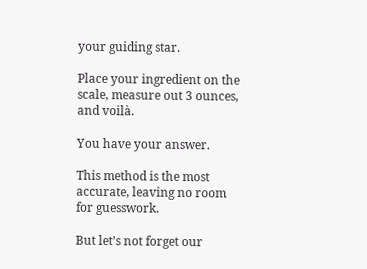your guiding star.

Place your ingredient on the scale, measure out 3 ounces, and voilà.

You have your answer.

This method is the most accurate, leaving no room for guesswork.

But let’s not forget our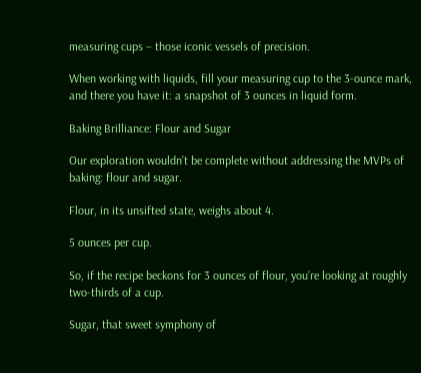measuring cups – those iconic vessels of precision.

When working with liquids, fill your measuring cup to the 3-ounce mark, and there you have it: a snapshot of 3 ounces in liquid form.

Baking Brilliance: Flour and Sugar

Our exploration wouldn’t be complete without addressing the MVPs of baking: flour and sugar.

Flour, in its unsifted state, weighs about 4.

5 ounces per cup.

So, if the recipe beckons for 3 ounces of flour, you’re looking at roughly two-thirds of a cup.

Sugar, that sweet symphony of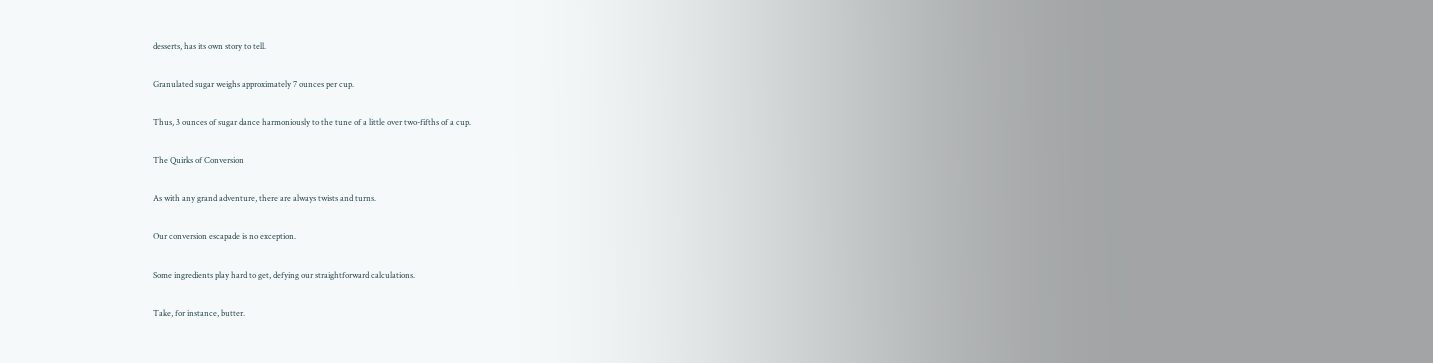desserts, has its own story to tell.

Granulated sugar weighs approximately 7 ounces per cup.

Thus, 3 ounces of sugar dance harmoniously to the tune of a little over two-fifths of a cup.

The Quirks of Conversion

As with any grand adventure, there are always twists and turns.

Our conversion escapade is no exception.

Some ingredients play hard to get, defying our straightforward calculations.

Take, for instance, butter.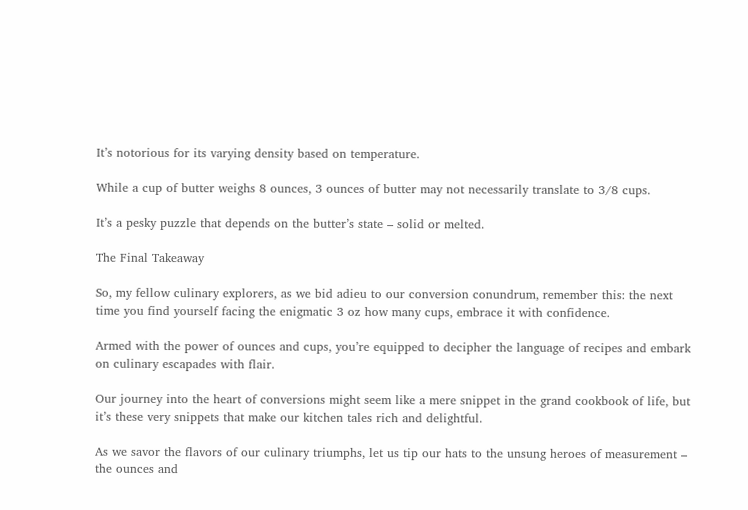It’s notorious for its varying density based on temperature.

While a cup of butter weighs 8 ounces, 3 ounces of butter may not necessarily translate to 3/8 cups.

It’s a pesky puzzle that depends on the butter’s state – solid or melted.

The Final Takeaway

So, my fellow culinary explorers, as we bid adieu to our conversion conundrum, remember this: the next time you find yourself facing the enigmatic 3 oz how many cups, embrace it with confidence.

Armed with the power of ounces and cups, you’re equipped to decipher the language of recipes and embark on culinary escapades with flair.

Our journey into the heart of conversions might seem like a mere snippet in the grand cookbook of life, but it’s these very snippets that make our kitchen tales rich and delightful.

As we savor the flavors of our culinary triumphs, let us tip our hats to the unsung heroes of measurement – the ounces and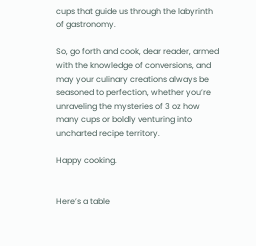cups that guide us through the labyrinth of gastronomy.

So, go forth and cook, dear reader, armed with the knowledge of conversions, and may your culinary creations always be seasoned to perfection, whether you’re unraveling the mysteries of 3 oz how many cups or boldly venturing into uncharted recipe territory.

Happy cooking.


Here’s a table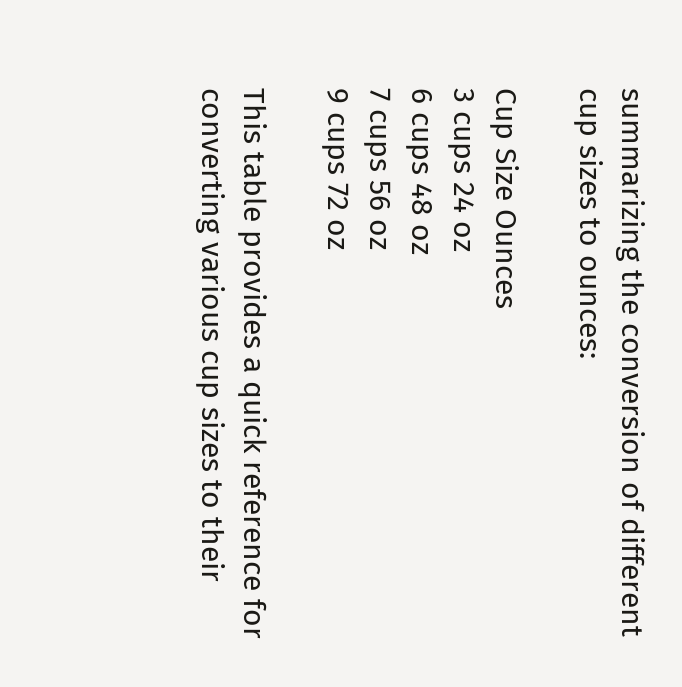summarizing the conversion of different cup sizes to ounces:

Cup Size Ounces
3 cups 24 oz
6 cups 48 oz
7 cups 56 oz
9 cups 72 oz

This table provides a quick reference for converting various cup sizes to their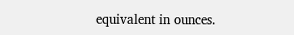equivalent in ounces.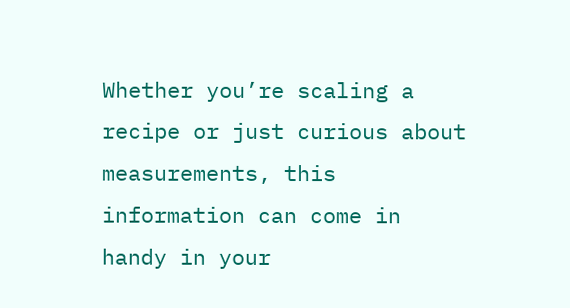Whether you’re scaling a recipe or just curious about measurements, this information can come in handy in your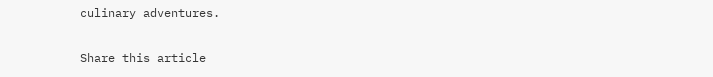culinary adventures.

Share this article